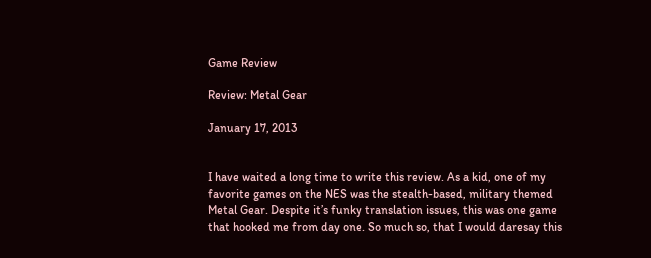Game Review

Review: Metal Gear

January 17, 2013


I have waited a long time to write this review. As a kid, one of my favorite games on the NES was the stealth-based, military themed Metal Gear. Despite it’s funky translation issues, this was one game that hooked me from day one. So much so, that I would daresay this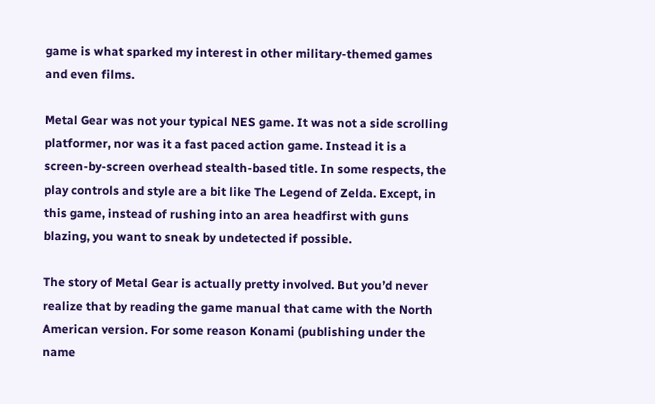game is what sparked my interest in other military-themed games and even films.

Metal Gear was not your typical NES game. It was not a side scrolling platformer, nor was it a fast paced action game. Instead it is a screen-by-screen overhead stealth-based title. In some respects, the play controls and style are a bit like The Legend of Zelda. Except, in this game, instead of rushing into an area headfirst with guns blazing, you want to sneak by undetected if possible.

The story of Metal Gear is actually pretty involved. But you’d never realize that by reading the game manual that came with the North American version. For some reason Konami (publishing under the name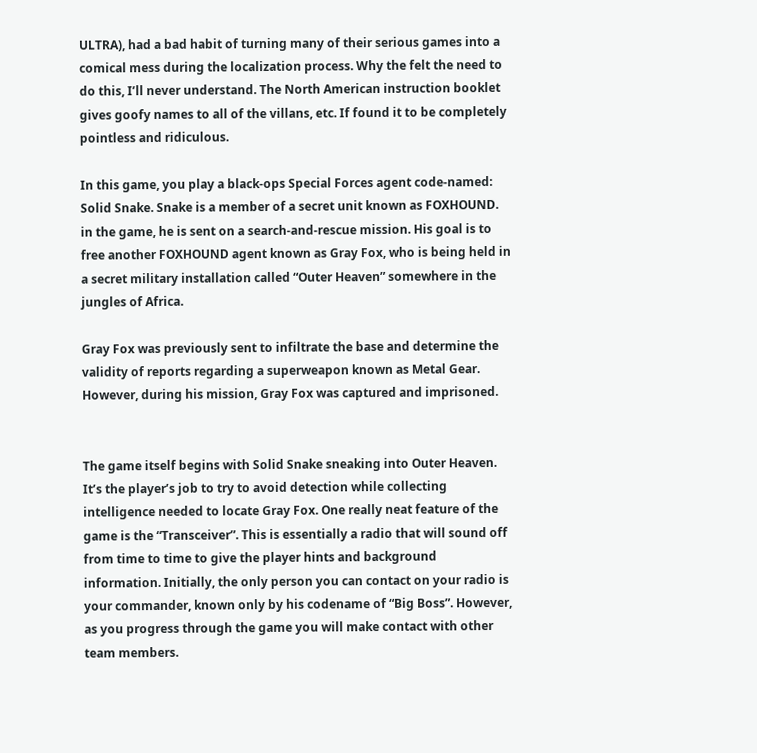ULTRA), had a bad habit of turning many of their serious games into a comical mess during the localization process. Why the felt the need to do this, I’ll never understand. The North American instruction booklet gives goofy names to all of the villans, etc. If found it to be completely pointless and ridiculous.

In this game, you play a black-ops Special Forces agent code-named: Solid Snake. Snake is a member of a secret unit known as FOXHOUND. in the game, he is sent on a search-and-rescue mission. His goal is to free another FOXHOUND agent known as Gray Fox, who is being held in a secret military installation called “Outer Heaven” somewhere in the jungles of Africa.

Gray Fox was previously sent to infiltrate the base and determine the validity of reports regarding a superweapon known as Metal Gear. However, during his mission, Gray Fox was captured and imprisoned.


The game itself begins with Solid Snake sneaking into Outer Heaven. It’s the player’s job to try to avoid detection while collecting intelligence needed to locate Gray Fox. One really neat feature of the game is the “Transceiver”. This is essentially a radio that will sound off from time to time to give the player hints and background information. Initially, the only person you can contact on your radio is your commander, known only by his codename of “Big Boss”. However, as you progress through the game you will make contact with other team members.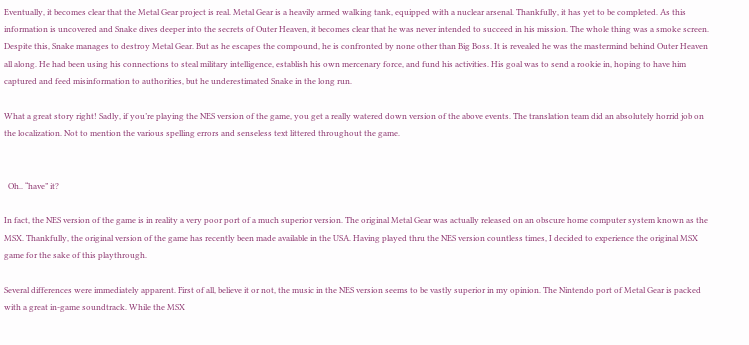Eventually, it becomes clear that the Metal Gear project is real. Metal Gear is a heavily armed walking tank, equipped with a nuclear arsenal. Thankfully, it has yet to be completed. As this information is uncovered and Snake dives deeper into the secrets of Outer Heaven, it becomes clear that he was never intended to succeed in his mission. The whole thing was a smoke screen. Despite this, Snake manages to destroy Metal Gear. But as he escapes the compound, he is confronted by none other than Big Boss. It is revealed he was the mastermind behind Outer Heaven all along. He had been using his connections to steal military intelligence, establish his own mercenary force, and fund his activities. His goal was to send a rookie in, hoping to have him captured and feed misinformation to authorities, but he underestimated Snake in the long run.

What a great story right! Sadly, if you’re playing the NES version of the game, you get a really watered down version of the above events. The translation team did an absolutely horrid job on the localization. Not to mention the various spelling errors and senseless text littered throughout the game.


  Oh.. “have” it?

In fact, the NES version of the game is in reality a very poor port of a much superior version. The original Metal Gear was actually released on an obscure home computer system known as the MSX. Thankfully, the original version of the game has recently been made available in the USA. Having played thru the NES version countless times, I decided to experience the original MSX game for the sake of this playthrough.

Several differences were immediately apparent. First of all, believe it or not, the music in the NES version seems to be vastly superior in my opinion. The Nintendo port of Metal Gear is packed with a great in-game soundtrack. While the MSX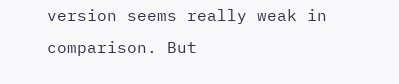version seems really weak in comparison. But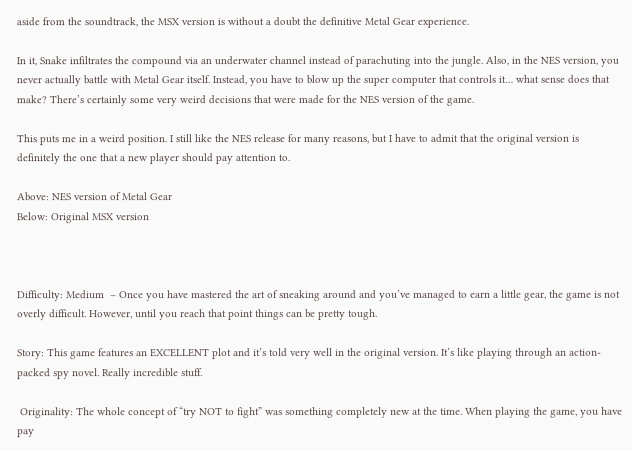aside from the soundtrack, the MSX version is without a doubt the definitive Metal Gear experience.

In it, Snake infiltrates the compound via an underwater channel instead of parachuting into the jungle. Also, in the NES version, you never actually battle with Metal Gear itself. Instead, you have to blow up the super computer that controls it… what sense does that make? There’s certainly some very weird decisions that were made for the NES version of the game.

This puts me in a weird position. I still like the NES release for many reasons, but I have to admit that the original version is definitely the one that a new player should pay attention to.

Above: NES version of Metal Gear
Below: Original MSX version



Difficulty: Medium  – Once you have mastered the art of sneaking around and you’ve managed to earn a little gear, the game is not overly difficult. However, until you reach that point things can be pretty tough.

Story: This game features an EXCELLENT plot and it’s told very well in the original version. It’s like playing through an action-packed spy novel. Really incredible stuff.

 Originality: The whole concept of “try NOT to fight” was something completely new at the time. When playing the game, you have pay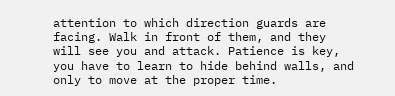attention to which direction guards are facing. Walk in front of them, and they will see you and attack. Patience is key, you have to learn to hide behind walls, and only to move at the proper time.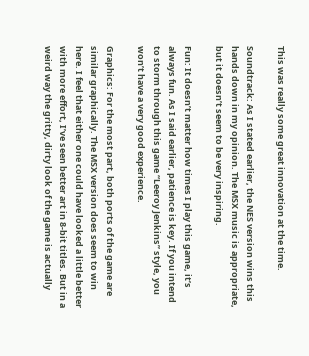This was really some great innovation at the time.

Soundtrack: As I stated earlier, the NES version wins this hands down in my opinion. The MSX music is appropriate, but it doesn’t seem to be very inspiring.

Fun: It doesn’t matter how times I play this game, it’s always fun. As I said earlier, patience is key. If you intend to storm through this game “Leeroy Jenkins” style, you won’t have a very good experience.

Graphics: For the most part, both ports of the game are similar graphically. The MSX version does seem to win here. I feel that either one could have looked a little better with more effort, I’ve seen better art in 8-bit titles. But in a weird way the gritty, dirty look of the game is actually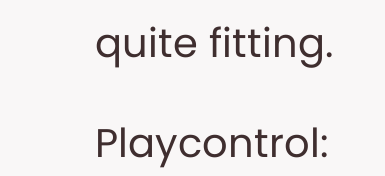quite fitting.

Playcontrol: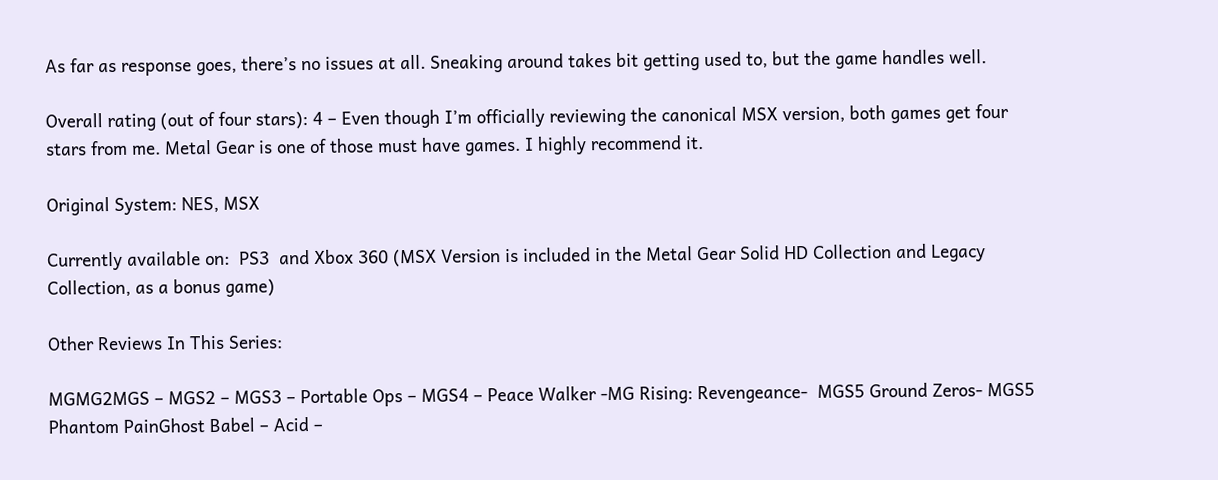As far as response goes, there’s no issues at all. Sneaking around takes bit getting used to, but the game handles well.

Overall rating (out of four stars): 4 – Even though I’m officially reviewing the canonical MSX version, both games get four stars from me. Metal Gear is one of those must have games. I highly recommend it.

Original System: NES, MSX

Currently available on:  PS3  and Xbox 360 (MSX Version is included in the Metal Gear Solid HD Collection and Legacy Collection, as a bonus game)

Other Reviews In This Series:

MGMG2MGS – MGS2 – MGS3 – Portable Ops – MGS4 – Peace Walker -MG Rising: Revengeance-  MGS5 Ground Zeros- MGS5 Phantom PainGhost Babel – Acid –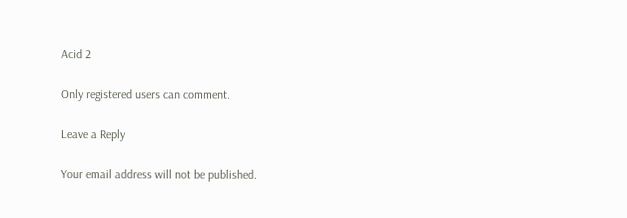Acid 2

Only registered users can comment.

Leave a Reply

Your email address will not be published.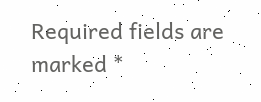Required fields are marked *